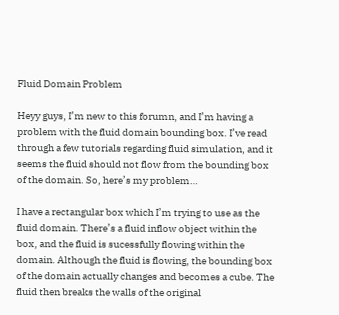Fluid Domain Problem

Heyy guys, I’m new to this forumn, and I’m having a problem with the fluid domain bounding box. I’ve read through a few tutorials regarding fluid simulation, and it seems the fluid should not flow from the bounding box of the domain. So, here’s my problem…

I have a rectangular box which I’m trying to use as the fluid domain. There’s a fluid inflow object within the box, and the fluid is sucessfully flowing within the domain. Although the fluid is flowing, the bounding box of the domain actually changes and becomes a cube. The fluid then breaks the walls of the original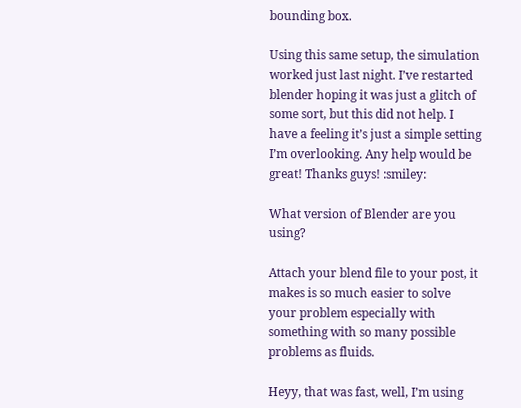bounding box.

Using this same setup, the simulation worked just last night. I’ve restarted blender hoping it was just a glitch of some sort, but this did not help. I have a feeling it’s just a simple setting I’m overlooking. Any help would be great! Thanks guys! :smiley:

What version of Blender are you using?

Attach your blend file to your post, it makes is so much easier to solve your problem especially with something with so many possible problems as fluids.

Heyy, that was fast, well, I’m using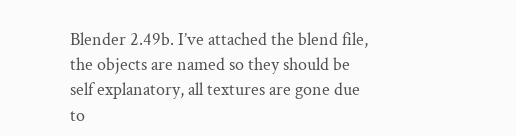Blender 2.49b. I’ve attached the blend file, the objects are named so they should be self explanatory, all textures are gone due to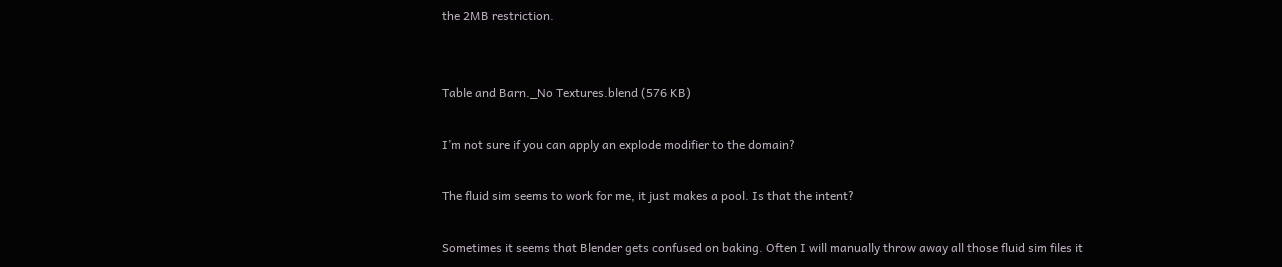the 2MB restriction.


Table and Barn._No Textures.blend (576 KB)

I’m not sure if you can apply an explode modifier to the domain?

The fluid sim seems to work for me, it just makes a pool. Is that the intent?

Sometimes it seems that Blender gets confused on baking. Often I will manually throw away all those fluid sim files it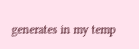generates in my temp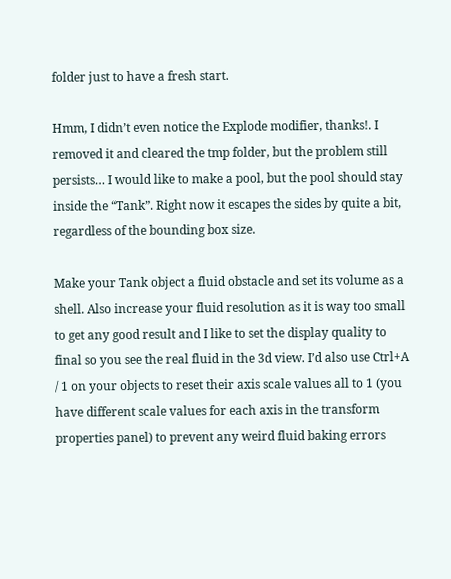folder just to have a fresh start.

Hmm, I didn’t even notice the Explode modifier, thanks!. I removed it and cleared the tmp folder, but the problem still persists… I would like to make a pool, but the pool should stay inside the “Tank”. Right now it escapes the sides by quite a bit, regardless of the bounding box size.

Make your Tank object a fluid obstacle and set its volume as a shell. Also increase your fluid resolution as it is way too small to get any good result and I like to set the display quality to final so you see the real fluid in the 3d view. I’d also use Ctrl+A / 1 on your objects to reset their axis scale values all to 1 (you have different scale values for each axis in the transform properties panel) to prevent any weird fluid baking errors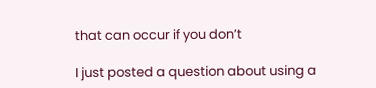that can occur if you don’t

I just posted a question about using a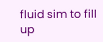fluid sim to fill up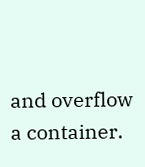and overflow a container.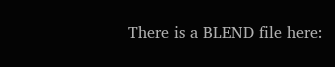There is a BLEND file here: